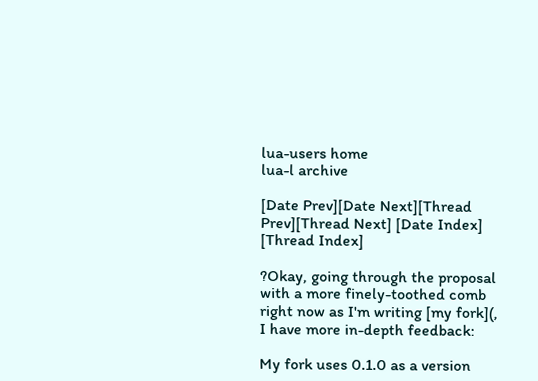lua-users home
lua-l archive

[Date Prev][Date Next][Thread Prev][Thread Next] [Date Index] [Thread Index]

?Okay, going through the proposal with a more finely-toothed comb right now as I'm writing [my fork](, I have more in-depth feedback:

My fork uses 0.1.0 as a version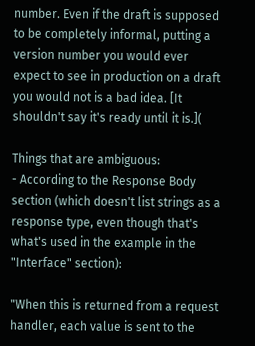number. Even if the draft is supposed to be completely informal, putting a version number you would ever expect to see in production on a draft you would not is a bad idea. [It shouldn't say it's ready until it is.](

Things that are ambiguous:
- According to the Response Body section (which doesn't list strings as a response type, even though that's what's used in the example in the "Interface" section):

"When this is returned from a request handler, each value is sent to the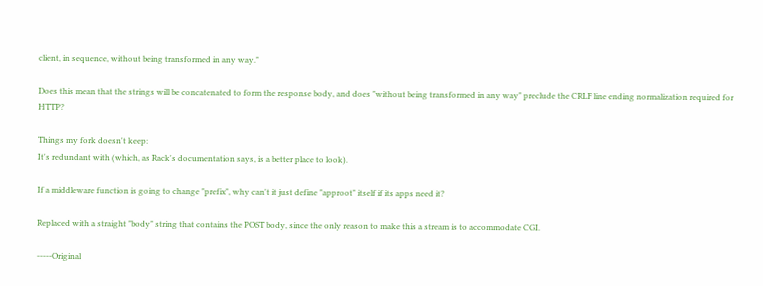client, in sequence, without being transformed in any way."

Does this mean that the strings will be concatenated to form the response body, and does "without being transformed in any way" preclude the CRLF line ending normalization required for HTTP?

Things my fork doesn't keep:
It's redundant with (which, as Rack's documentation says, is a better place to look).

If a middleware function is going to change "prefix", why can't it just define "approot" itself if its apps need it?

Replaced with a straight "body" string that contains the POST body, since the only reason to make this a stream is to accommodate CGI.

-----Original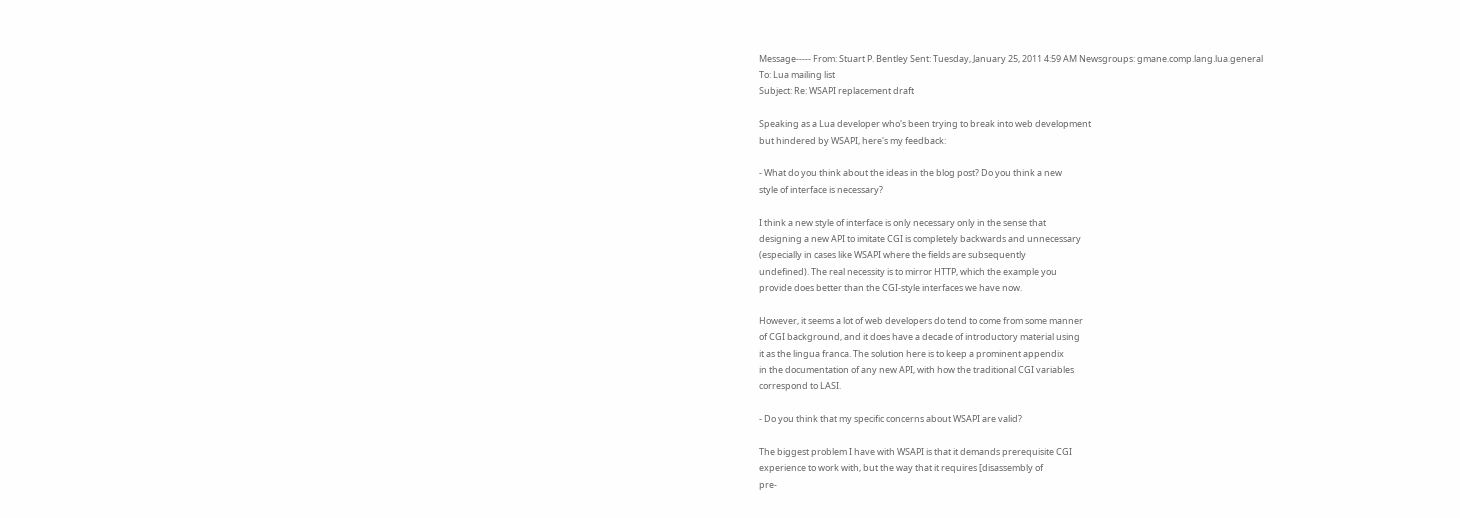Message----- From: Stuart P. Bentley Sent: Tuesday, January 25, 2011 4:59 AM Newsgroups: gmane.comp.lang.lua.general
To: Lua mailing list
Subject: Re: WSAPI replacement draft

Speaking as a Lua developer who's been trying to break into web development
but hindered by WSAPI, here's my feedback:

- What do you think about the ideas in the blog post? Do you think a new
style of interface is necessary?

I think a new style of interface is only necessary only in the sense that
designing a new API to imitate CGI is completely backwards and unnecessary
(especially in cases like WSAPI where the fields are subsequently
undefined). The real necessity is to mirror HTTP, which the example you
provide does better than the CGI-style interfaces we have now.

However, it seems a lot of web developers do tend to come from some manner
of CGI background, and it does have a decade of introductory material using
it as the lingua franca. The solution here is to keep a prominent appendix
in the documentation of any new API, with how the traditional CGI variables
correspond to LASI.

- Do you think that my specific concerns about WSAPI are valid?

The biggest problem I have with WSAPI is that it demands prerequisite CGI
experience to work with, but the way that it requires [disassembly of
pre-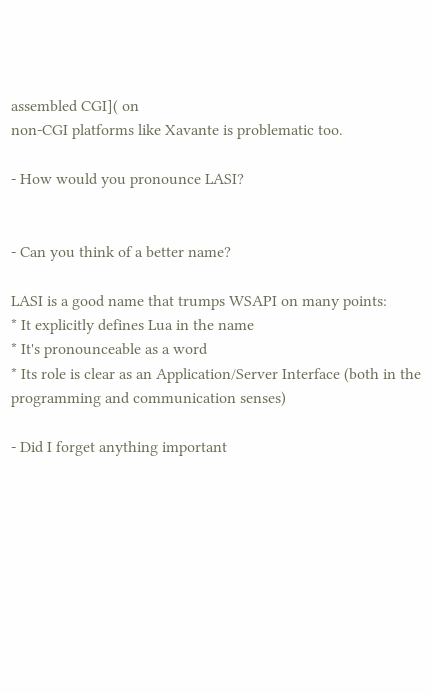assembled CGI]( on
non-CGI platforms like Xavante is problematic too.

- How would you pronounce LASI?


- Can you think of a better name?

LASI is a good name that trumps WSAPI on many points:
* It explicitly defines Lua in the name
* It's pronounceable as a word
* Its role is clear as an Application/Server Interface (both in the
programming and communication senses)

- Did I forget anything important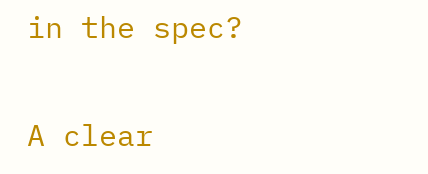in the spec?

A clear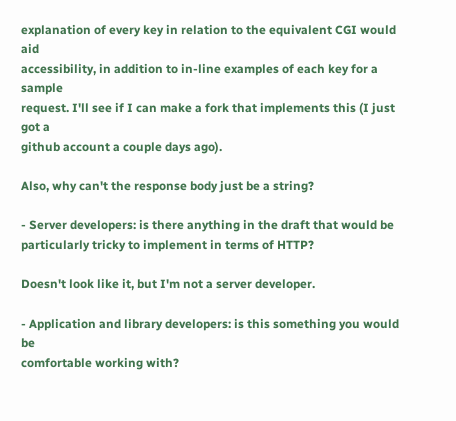explanation of every key in relation to the equivalent CGI would aid
accessibility, in addition to in-line examples of each key for a sample
request. I'll see if I can make a fork that implements this (I just got a
github account a couple days ago).

Also, why can't the response body just be a string?

- Server developers: is there anything in the draft that would be
particularly tricky to implement in terms of HTTP?

Doesn't look like it, but I'm not a server developer.

- Application and library developers: is this something you would be
comfortable working with?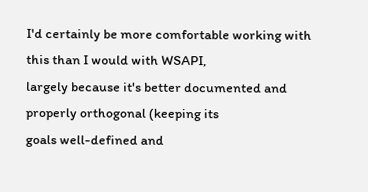I'd certainly be more comfortable working with this than I would with WSAPI,
largely because it's better documented and properly orthogonal (keeping its
goals well-defined and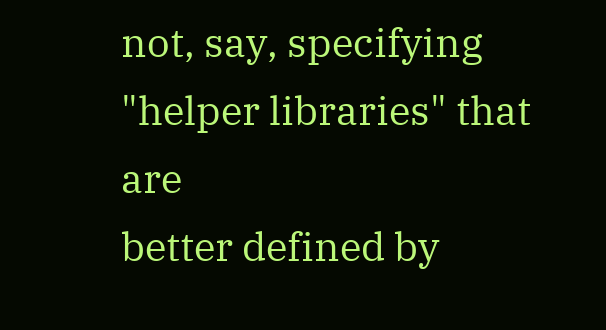not, say, specifying "helper libraries" that are
better defined by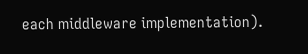each middleware implementation).